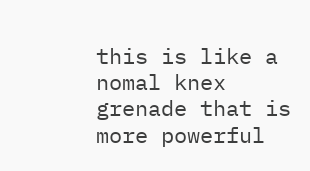this is like a nomal knex grenade that is more powerful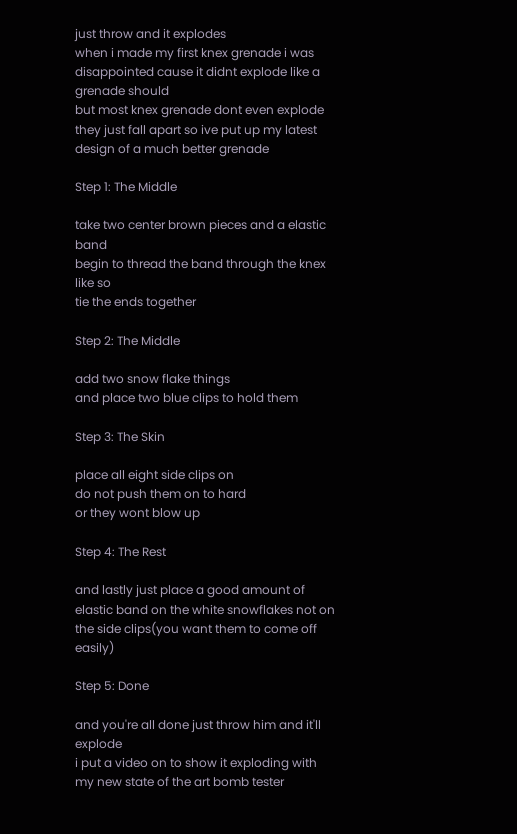just throw and it explodes
when i made my first knex grenade i was disappointed cause it didnt explode like a grenade should
but most knex grenade dont even explode they just fall apart so ive put up my latest design of a much better grenade

Step 1: The Middle

take two center brown pieces and a elastic band
begin to thread the band through the knex like so
tie the ends together

Step 2: The Middle

add two snow flake things
and place two blue clips to hold them

Step 3: The Skin

place all eight side clips on
do not push them on to hard
or they wont blow up

Step 4: The Rest

and lastly just place a good amount of elastic band on the white snowflakes not on the side clips(you want them to come off easily)

Step 5: Done

and you're all done just throw him and it'll explode
i put a video on to show it exploding with my new state of the art bomb tester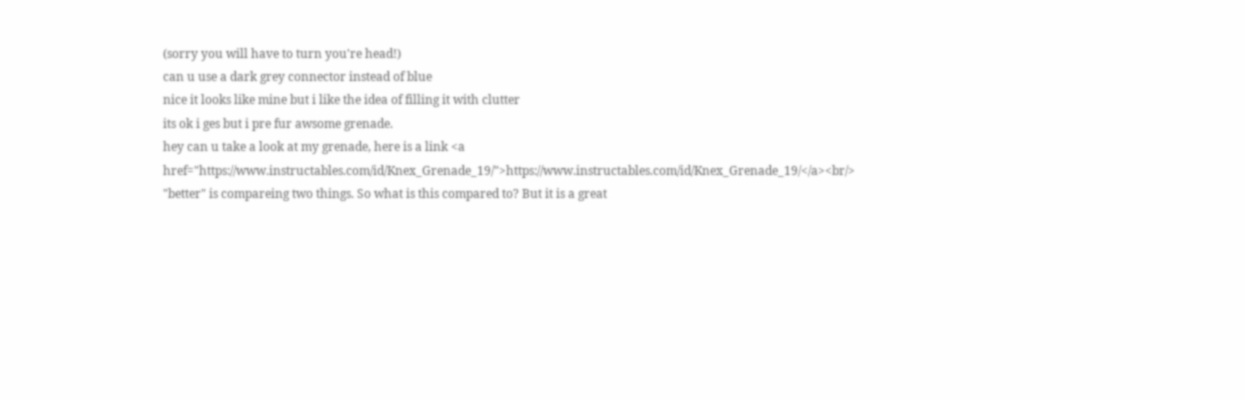(sorry you will have to turn you're head!)
can u use a dark grey connector instead of blue
nice it looks like mine but i like the idea of filling it with clutter
its ok i ges but i pre fur awsome grenade.
hey can u take a look at my grenade, here is a link <a href="https://www.instructables.com/id/Knex_Grenade_19/">https://www.instructables.com/id/Knex_Grenade_19/</a><br/>
"better" is compareing two things. So what is this compared to? But it is a great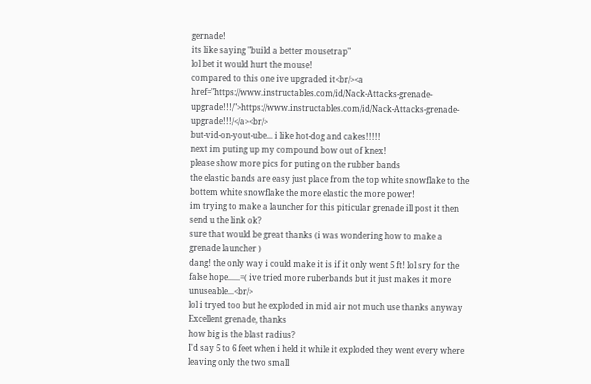gernade!
its like saying "build a better mousetrap"
lol bet it would hurt the mouse!
compared to this one ive upgraded it<br/><a href="https://www.instructables.com/id/Nack-Attacks-grenade-upgrade!!!/">https://www.instructables.com/id/Nack-Attacks-grenade-upgrade!!!/</a><br/>
but-vid-on-yout-ube... i like hot-dog and cakes!!!!!
next im puting up my compound bow out of knex!
please show more pics for puting on the rubber bands
the elastic bands are easy just place from the top white snowflake to the bottem white snowflake the more elastic the more power!
im trying to make a launcher for this piticular grenade ill post it then send u the link ok?
sure that would be great thanks (i was wondering how to make a grenade launcher )
dang! the only way i could make it is if it only went 5 ft! lol sry for the false hope......=( ive tried more ruberbands but it just makes it more unuseable...<br/>
lol i tryed too but he exploded in mid air not much use thanks anyway
Excellent grenade, thanks
how big is the blast radius?
I'd say 5 to 6 feet when i held it while it exploded they went every where leaving only the two small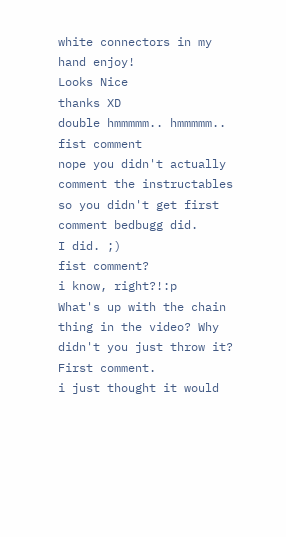white connectors in my hand enjoy!
Looks Nice
thanks XD
double hmmmmm.. hmmmmm..
fist comment
nope you didn't actually comment the instructables so you didn't get first comment bedbugg did.
I did. ;)
fist comment?
i know, right?!:p
What's up with the chain thing in the video? Why didn't you just throw it? First comment.
i just thought it would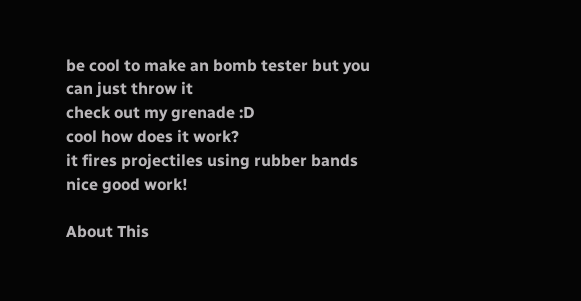be cool to make an bomb tester but you can just throw it
check out my grenade :D
cool how does it work?
it fires projectiles using rubber bands
nice good work!

About This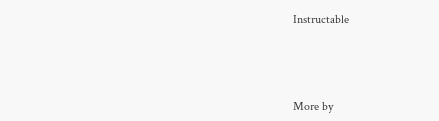Instructable




More by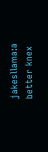jakesllama:a better knex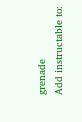grenade
Add instructable to: